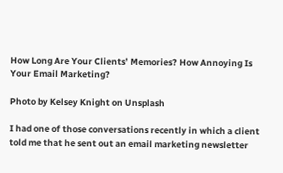How Long Are Your Clients’ Memories? How Annoying Is Your Email Marketing?

Photo by Kelsey Knight on Unsplash

I had one of those conversations recently in which a client told me that he sent out an email marketing newsletter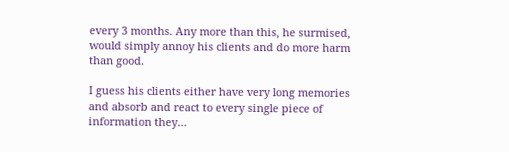every 3 months. Any more than this, he surmised, would simply annoy his clients and do more harm than good.

I guess his clients either have very long memories and absorb and react to every single piece of information they…